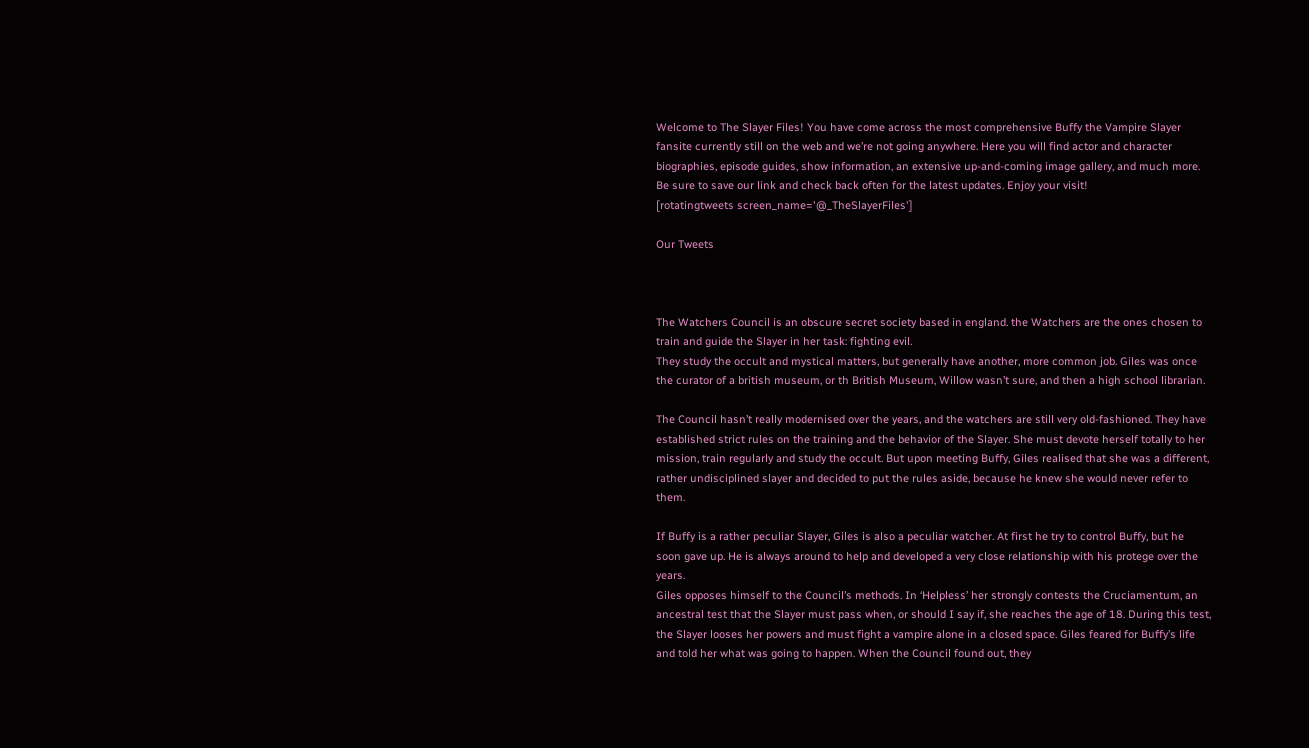Welcome to The Slayer Files! You have come across the most comprehensive Buffy the Vampire Slayer fansite currently still on the web and we’re not going anywhere. Here you will find actor and character biographies, episode guides, show information, an extensive up-and-coming image gallery, and much more. Be sure to save our link and check back often for the latest updates. Enjoy your visit!
[rotatingtweets screen_name='@_TheSlayerFiles']

Our Tweets



The Watchers Council is an obscure secret society based in england. the Watchers are the ones chosen to train and guide the Slayer in her task: fighting evil.
They study the occult and mystical matters, but generally have another, more common job. Giles was once the curator of a british museum, or th British Museum, Willow wasn’t sure, and then a high school librarian.

The Council hasn’t really modernised over the years, and the watchers are still very old-fashioned. They have established strict rules on the training and the behavior of the Slayer. She must devote herself totally to her mission, train regularly and study the occult. But upon meeting Buffy, Giles realised that she was a different, rather undisciplined slayer and decided to put the rules aside, because he knew she would never refer to them.

If Buffy is a rather peculiar Slayer, Giles is also a peculiar watcher. At first he try to control Buffy, but he soon gave up. He is always around to help and developed a very close relationship with his protege over the years.
Giles opposes himself to the Council’s methods. In ‘Helpless’ her strongly contests the Cruciamentum, an ancestral test that the Slayer must pass when, or should I say if, she reaches the age of 18. During this test, the Slayer looses her powers and must fight a vampire alone in a closed space. Giles feared for Buffy’s life and told her what was going to happen. When the Council found out, they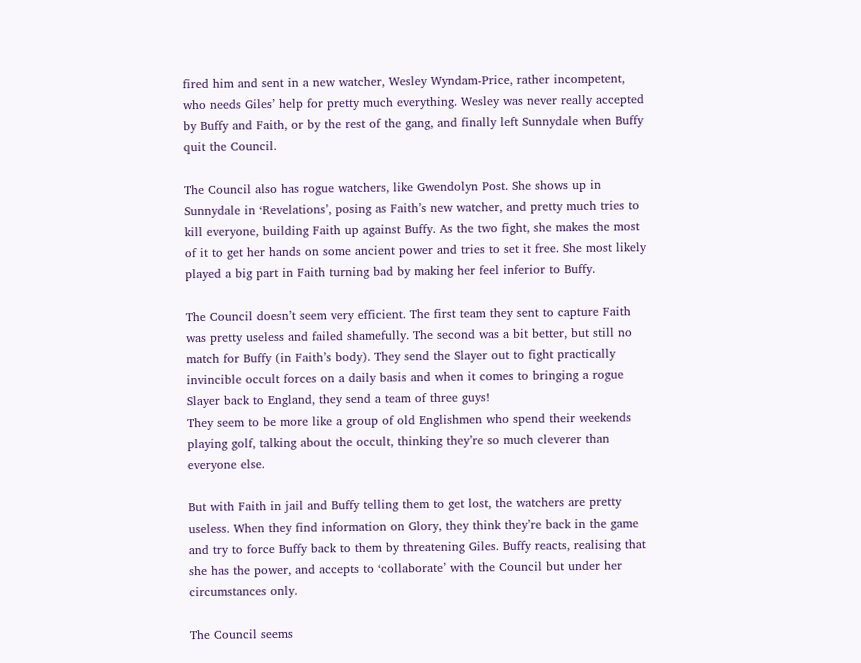fired him and sent in a new watcher, Wesley Wyndam-Price, rather incompetent, who needs Giles’ help for pretty much everything. Wesley was never really accepted by Buffy and Faith, or by the rest of the gang, and finally left Sunnydale when Buffy quit the Council.

The Council also has rogue watchers, like Gwendolyn Post. She shows up in Sunnydale in ‘Revelations’, posing as Faith’s new watcher, and pretty much tries to kill everyone, building Faith up against Buffy. As the two fight, she makes the most of it to get her hands on some ancient power and tries to set it free. She most likely played a big part in Faith turning bad by making her feel inferior to Buffy.

The Council doesn’t seem very efficient. The first team they sent to capture Faith was pretty useless and failed shamefully. The second was a bit better, but still no match for Buffy (in Faith’s body). They send the Slayer out to fight practically invincible occult forces on a daily basis and when it comes to bringing a rogue Slayer back to England, they send a team of three guys!
They seem to be more like a group of old Englishmen who spend their weekends playing golf, talking about the occult, thinking they’re so much cleverer than everyone else.

But with Faith in jail and Buffy telling them to get lost, the watchers are pretty useless. When they find information on Glory, they think they’re back in the game and try to force Buffy back to them by threatening Giles. Buffy reacts, realising that she has the power, and accepts to ‘collaborate’ with the Council but under her circumstances only.

The Council seems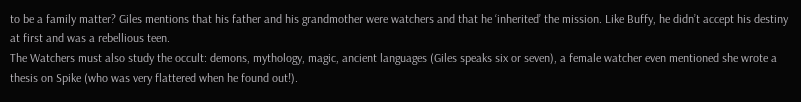to be a family matter? Giles mentions that his father and his grandmother were watchers and that he ‘inherited’ the mission. Like Buffy, he didn’t accept his destiny at first and was a rebellious teen.
The Watchers must also study the occult: demons, mythology, magic, ancient languages (Giles speaks six or seven), a female watcher even mentioned she wrote a thesis on Spike (who was very flattered when he found out!).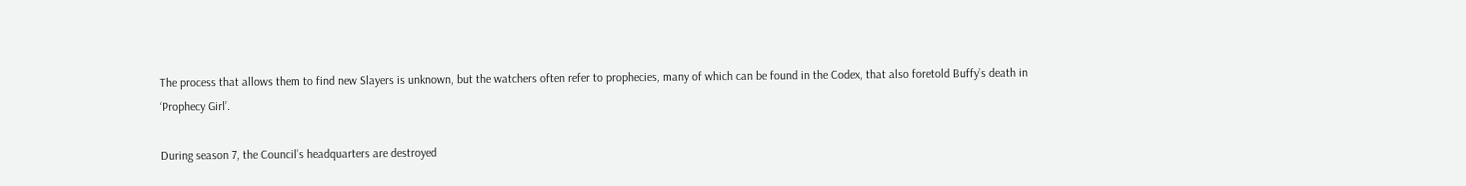The process that allows them to find new Slayers is unknown, but the watchers often refer to prophecies, many of which can be found in the Codex, that also foretold Buffy’s death in ‘Prophecy Girl’.

During season 7, the Council’s headquarters are destroyed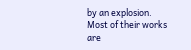by an explosion. Most of their works are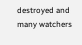destroyed and many watchers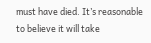must have died. It’s reasonable to believe it will take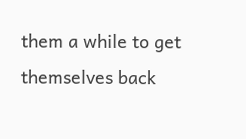them a while to get themselves back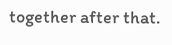together after that.